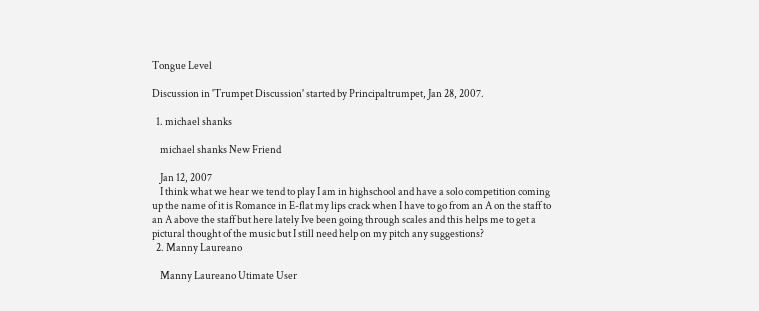Tongue Level

Discussion in 'Trumpet Discussion' started by Principaltrumpet, Jan 28, 2007.

  1. michael shanks

    michael shanks New Friend

    Jan 12, 2007
    I think what we hear we tend to play I am in highschool and have a solo competition coming up the name of it is Romance in E-flat my lips crack when I have to go from an A on the staff to an A above the staff but here lately Ive been going through scales and this helps me to get a pictural thought of the music but I still need help on my pitch any suggestions?
  2. Manny Laureano

    Manny Laureano Utimate User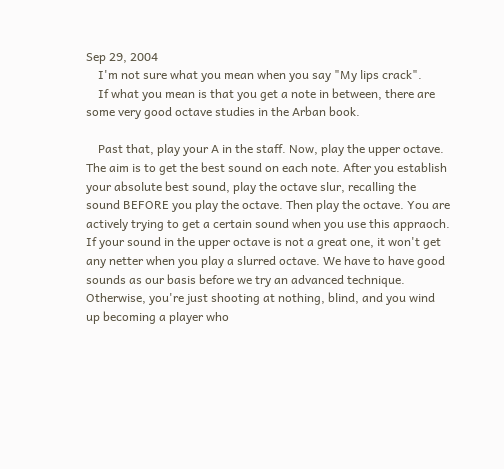Sep 29, 2004
    I'm not sure what you mean when you say "My lips crack".
    If what you mean is that you get a note in between, there are some very good octave studies in the Arban book.

    Past that, play your A in the staff. Now, play the upper octave. The aim is to get the best sound on each note. After you establish your absolute best sound, play the octave slur, recalling the sound BEFORE you play the octave. Then play the octave. You are actively trying to get a certain sound when you use this appraoch. If your sound in the upper octave is not a great one, it won't get any netter when you play a slurred octave. We have to have good sounds as our basis before we try an advanced technique. Otherwise, you're just shooting at nothing, blind, and you wind up becoming a player who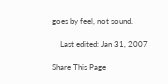goes by feel, not sound.

    Last edited: Jan 31, 2007

Share This Page